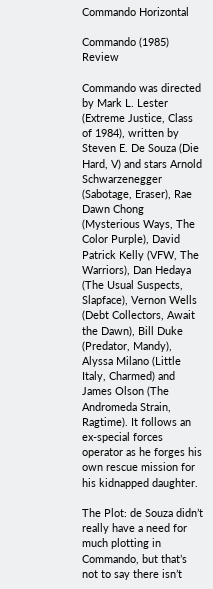Commando Horizontal

Commando (1985) Review

Commando was directed by Mark L. Lester (Extreme Justice, Class of 1984), written by Steven E. De Souza (Die Hard, V) and stars Arnold Schwarzenegger (Sabotage, Eraser), Rae Dawn Chong (Mysterious Ways, The Color Purple), David Patrick Kelly (VFW, The Warriors), Dan Hedaya (The Usual Suspects, Slapface), Vernon Wells (Debt Collectors, Await the Dawn), Bill Duke (Predator, Mandy), Alyssa Milano (Little Italy, Charmed) and James Olson (The Andromeda Strain, Ragtime). It follows an ex-special forces operator as he forges his own rescue mission for his kidnapped daughter.

The Plot: de Souza didn’t really have a need for much plotting in Commando, but that’s not to say there isn’t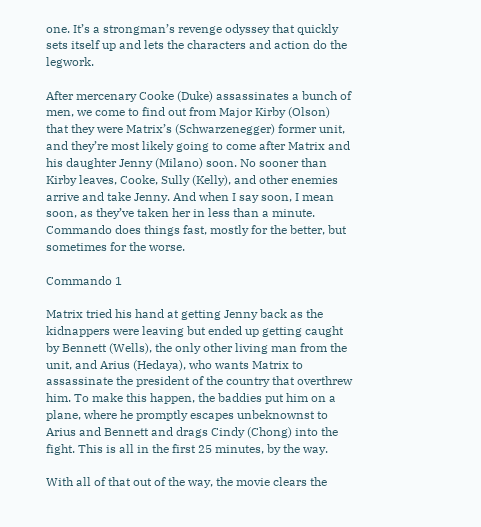one. It’s a strongman’s revenge odyssey that quickly sets itself up and lets the characters and action do the legwork.

After mercenary Cooke (Duke) assassinates a bunch of men, we come to find out from Major Kirby (Olson) that they were Matrix’s (Schwarzenegger) former unit, and they’re most likely going to come after Matrix and his daughter Jenny (Milano) soon. No sooner than Kirby leaves, Cooke, Sully (Kelly), and other enemies arrive and take Jenny. And when I say soon, I mean soon, as they’ve taken her in less than a minute. Commando does things fast, mostly for the better, but sometimes for the worse.

Commando 1

Matrix tried his hand at getting Jenny back as the kidnappers were leaving but ended up getting caught by Bennett (Wells), the only other living man from the unit, and Arius (Hedaya), who wants Matrix to assassinate the president of the country that overthrew him. To make this happen, the baddies put him on a plane, where he promptly escapes unbeknownst to Arius and Bennett and drags Cindy (Chong) into the fight. This is all in the first 25 minutes, by the way.

With all of that out of the way, the movie clears the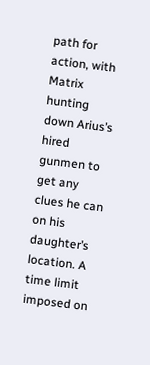path for action, with Matrix hunting down Arius’s hired gunmen to get any clues he can on his daughter’s location. A time limit imposed on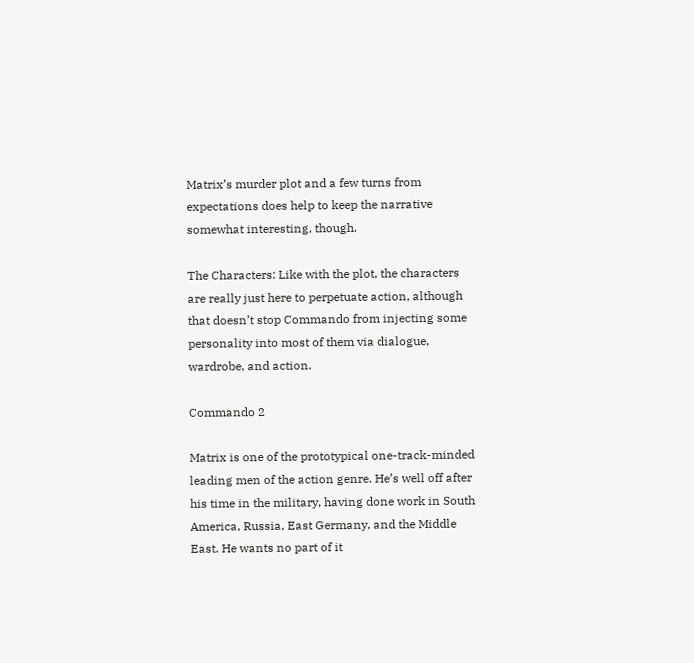Matrix’s murder plot and a few turns from expectations does help to keep the narrative somewhat interesting, though.

The Characters: Like with the plot, the characters are really just here to perpetuate action, although that doesn’t stop Commando from injecting some personality into most of them via dialogue, wardrobe, and action.

Commando 2

Matrix is one of the prototypical one-track-minded leading men of the action genre. He’s well off after his time in the military, having done work in South America, Russia, East Germany, and the Middle East. He wants no part of it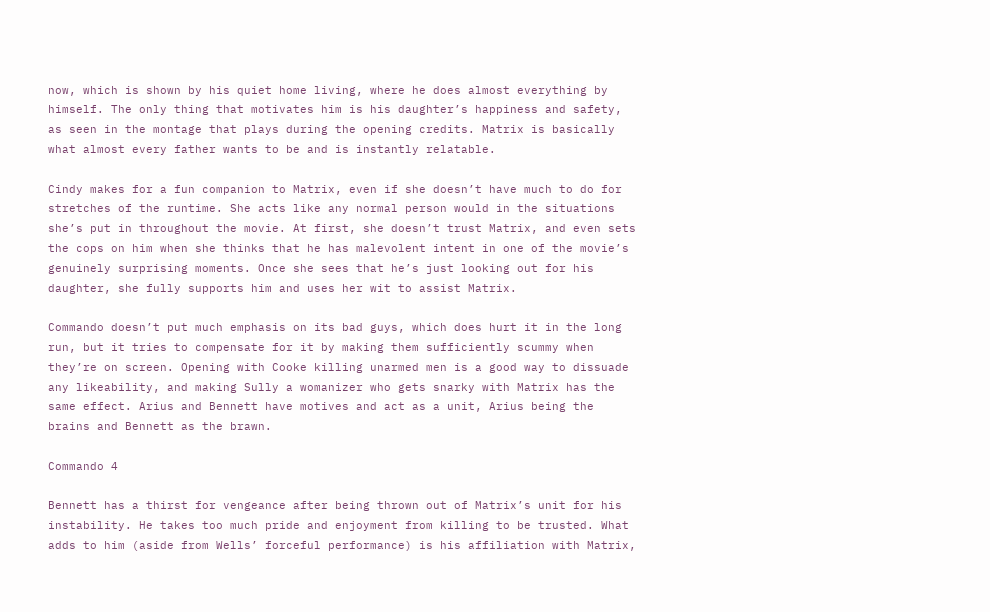now, which is shown by his quiet home living, where he does almost everything by himself. The only thing that motivates him is his daughter’s happiness and safety, as seen in the montage that plays during the opening credits. Matrix is basically what almost every father wants to be and is instantly relatable.

Cindy makes for a fun companion to Matrix, even if she doesn’t have much to do for stretches of the runtime. She acts like any normal person would in the situations she’s put in throughout the movie. At first, she doesn’t trust Matrix, and even sets the cops on him when she thinks that he has malevolent intent in one of the movie’s genuinely surprising moments. Once she sees that he’s just looking out for his daughter, she fully supports him and uses her wit to assist Matrix.

Commando doesn’t put much emphasis on its bad guys, which does hurt it in the long run, but it tries to compensate for it by making them sufficiently scummy when they’re on screen. Opening with Cooke killing unarmed men is a good way to dissuade any likeability, and making Sully a womanizer who gets snarky with Matrix has the same effect. Arius and Bennett have motives and act as a unit, Arius being the brains and Bennett as the brawn.

Commando 4

Bennett has a thirst for vengeance after being thrown out of Matrix’s unit for his instability. He takes too much pride and enjoyment from killing to be trusted. What adds to him (aside from Wells’ forceful performance) is his affiliation with Matrix,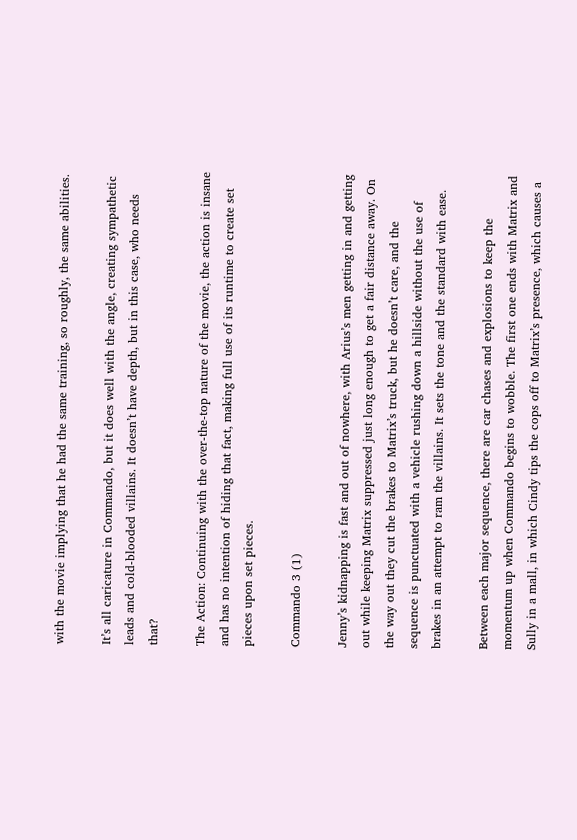with the movie implying that he had the same training, so roughly, the same abilities.

It’s all caricature in Commando, but it does well with the angle, creating sympathetic leads and cold-blooded villains. It doesn’t have depth, but in this case, who needs that?

The Action: Continuing with the over-the-top nature of the movie, the action is insane and has no intention of hiding that fact, making full use of its runtime to create set pieces upon set pieces.

Commando 3 (1)

Jenny’s kidnapping is fast and out of nowhere, with Arius’s men getting in and getting out while keeping Matrix suppressed just long enough to get a fair distance away. On the way out they cut the brakes to Matrix’s truck, but he doesn’t care, and the sequence is punctuated with a vehicle rushing down a hillside without the use of brakes in an attempt to ram the villains. It sets the tone and the standard with ease.

Between each major sequence, there are car chases and explosions to keep the momentum up when Commando begins to wobble. The first one ends with Matrix and Sully in a mall, in which Cindy tips the cops off to Matrix’s presence, which causes a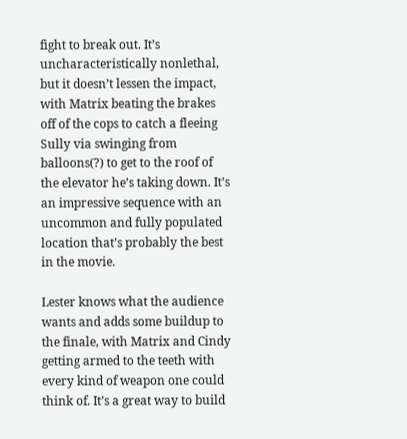fight to break out. It’s uncharacteristically nonlethal, but it doesn’t lessen the impact, with Matrix beating the brakes off of the cops to catch a fleeing Sully via swinging from balloons(?) to get to the roof of the elevator he’s taking down. It’s an impressive sequence with an uncommon and fully populated location that’s probably the best in the movie.

Lester knows what the audience wants and adds some buildup to the finale, with Matrix and Cindy getting armed to the teeth with every kind of weapon one could think of. It’s a great way to build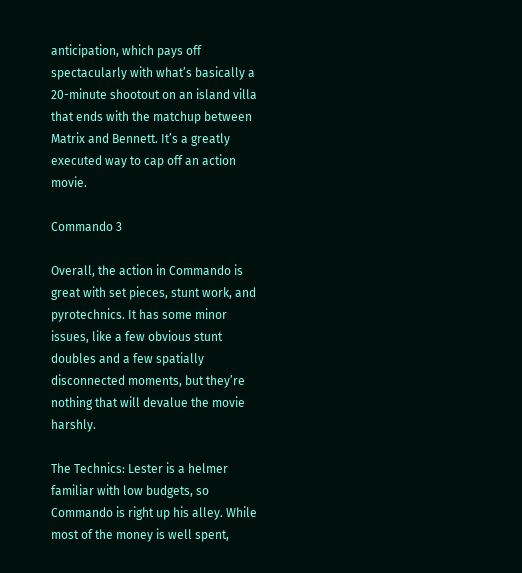anticipation, which pays off spectacularly with what’s basically a 20-minute shootout on an island villa that ends with the matchup between Matrix and Bennett. It’s a greatly executed way to cap off an action movie.

Commando 3

Overall, the action in Commando is great with set pieces, stunt work, and pyrotechnics. It has some minor issues, like a few obvious stunt doubles and a few spatially disconnected moments, but they’re nothing that will devalue the movie harshly.

The Technics: Lester is a helmer familiar with low budgets, so Commando is right up his alley. While most of the money is well spent,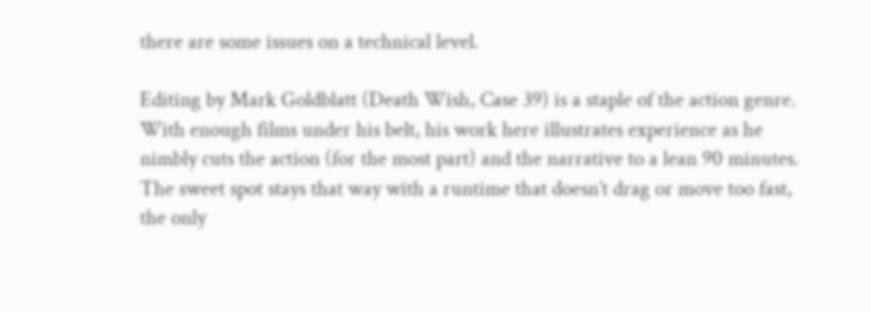there are some issues on a technical level.

Editing by Mark Goldblatt (Death Wish, Case 39) is a staple of the action genre. With enough films under his belt, his work here illustrates experience as he nimbly cuts the action (for the most part) and the narrative to a lean 90 minutes. The sweet spot stays that way with a runtime that doesn’t drag or move too fast, the only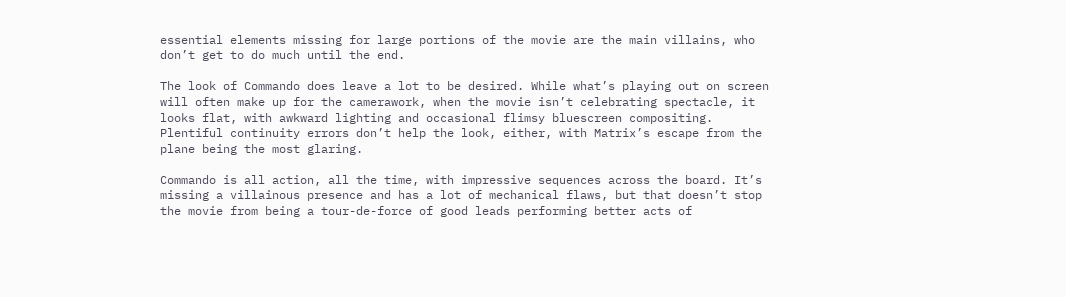essential elements missing for large portions of the movie are the main villains, who don’t get to do much until the end.

The look of Commando does leave a lot to be desired. While what’s playing out on screen will often make up for the camerawork, when the movie isn’t celebrating spectacle, it looks flat, with awkward lighting and occasional flimsy bluescreen compositing. Plentiful continuity errors don’t help the look, either, with Matrix’s escape from the plane being the most glaring.

Commando is all action, all the time, with impressive sequences across the board. It’s missing a villainous presence and has a lot of mechanical flaws, but that doesn’t stop the movie from being a tour-de-force of good leads performing better acts of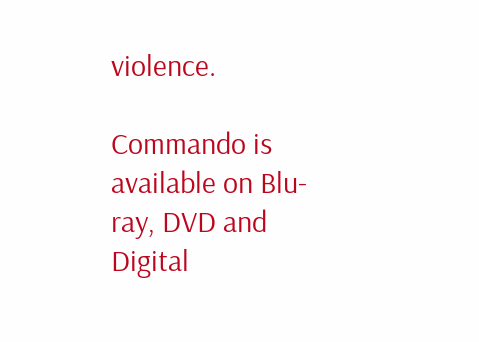violence.

Commando is available on Blu-ray, DVD and Digital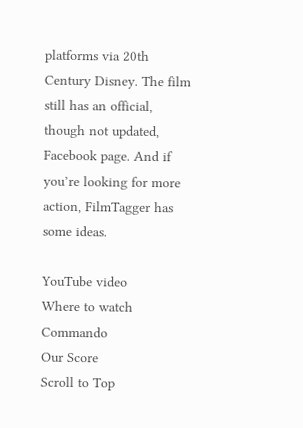platforms via 20th Century Disney. The film still has an official, though not updated, Facebook page. And if you’re looking for more action, FilmTagger has some ideas.

YouTube video
Where to watch Commando
Our Score
Scroll to Top